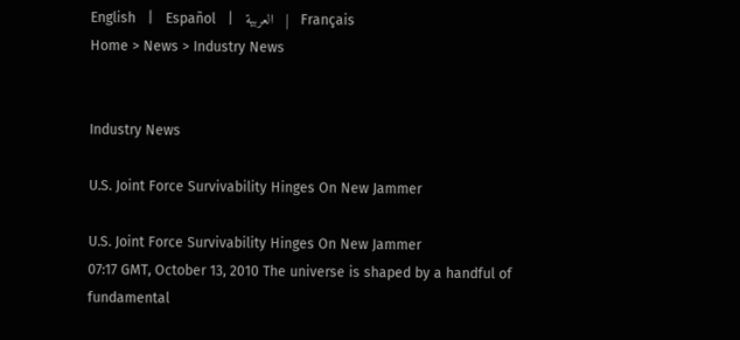English   |   Español   |   العربية   |   Français
Home > News > Industry News


Industry News

U.S. Joint Force Survivability Hinges On New Jammer

U.S. Joint Force Survivability Hinges On New Jammer
07:17 GMT, October 13, 2010 The universe is shaped by a handful of fundamental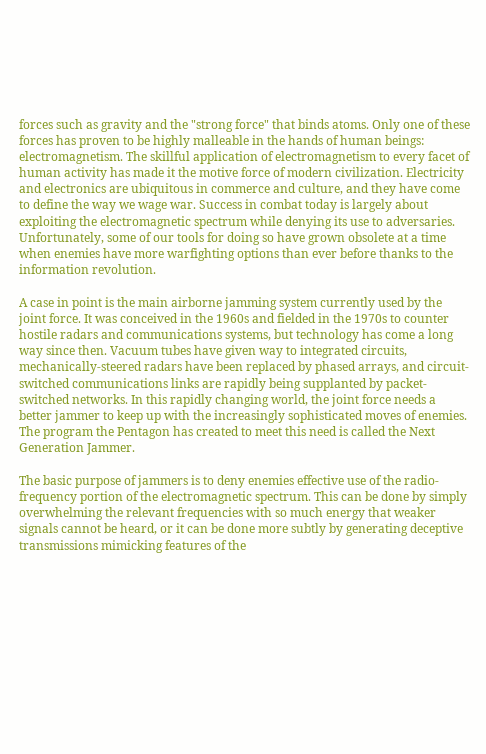forces such as gravity and the "strong force" that binds atoms. Only one of these forces has proven to be highly malleable in the hands of human beings: electromagnetism. The skillful application of electromagnetism to every facet of human activity has made it the motive force of modern civilization. Electricity and electronics are ubiquitous in commerce and culture, and they have come to define the way we wage war. Success in combat today is largely about exploiting the electromagnetic spectrum while denying its use to adversaries. Unfortunately, some of our tools for doing so have grown obsolete at a time when enemies have more warfighting options than ever before thanks to the information revolution.

A case in point is the main airborne jamming system currently used by the joint force. It was conceived in the 1960s and fielded in the 1970s to counter hostile radars and communications systems, but technology has come a long way since then. Vacuum tubes have given way to integrated circuits, mechanically-steered radars have been replaced by phased arrays, and circuit-switched communications links are rapidly being supplanted by packet-switched networks. In this rapidly changing world, the joint force needs a better jammer to keep up with the increasingly sophisticated moves of enemies. The program the Pentagon has created to meet this need is called the Next Generation Jammer.

The basic purpose of jammers is to deny enemies effective use of the radio-frequency portion of the electromagnetic spectrum. This can be done by simply overwhelming the relevant frequencies with so much energy that weaker signals cannot be heard, or it can be done more subtly by generating deceptive transmissions mimicking features of the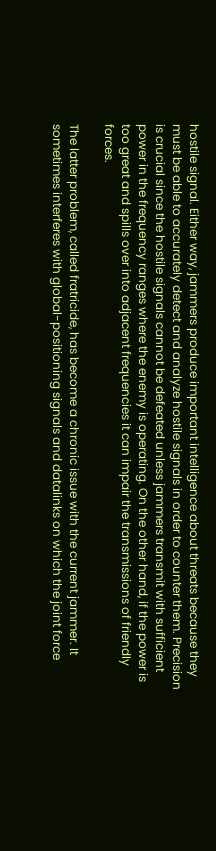hostile signal. Either way, jammers produce important intelligence about threats because they must be able to accurately detect and analyze hostile signals in order to counter them. Precision is crucial since the hostile signals cannot be defeated unless jammers transmit with sufficient power in the frequency ranges where the enemy is operating. On the other hand, if the power is too great and spills over into adjacent frequencies it can impair the transmissions of friendly forces.

The latter problem, called fratricide, has become a chronic issue with the current jammer. It sometimes interferes with global-positioning signals and datalinks on which the joint force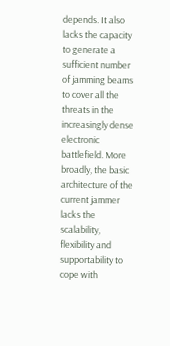depends. It also lacks the capacity to generate a sufficient number of jamming beams to cover all the threats in the increasingly dense electronic battlefield. More broadly, the basic architecture of the current jammer lacks the scalability, flexibility and supportability to cope with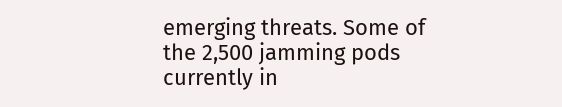emerging threats. Some of the 2,500 jamming pods currently in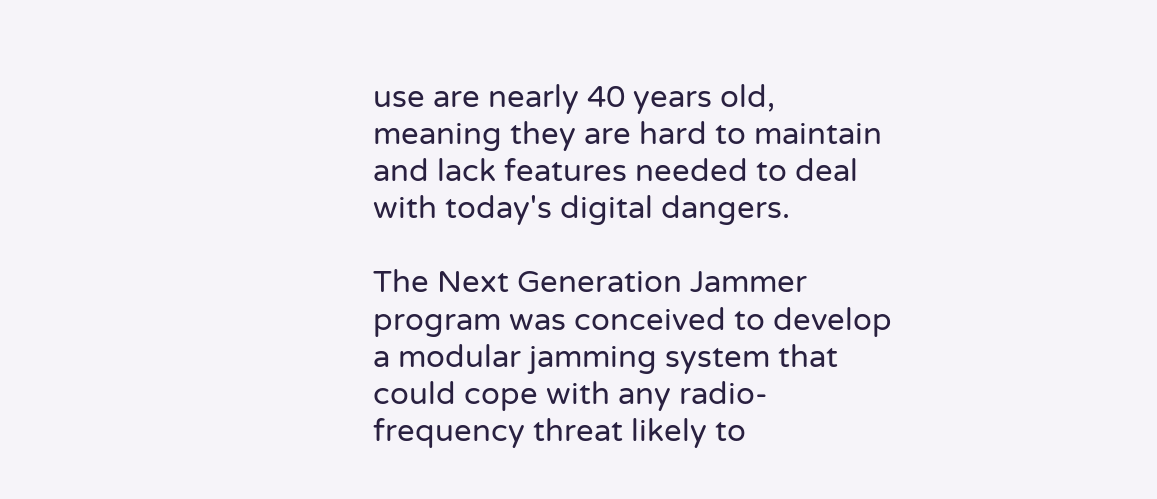use are nearly 40 years old, meaning they are hard to maintain and lack features needed to deal with today's digital dangers.

The Next Generation Jammer program was conceived to develop a modular jamming system that could cope with any radio-frequency threat likely to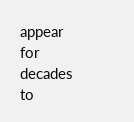appear for decades to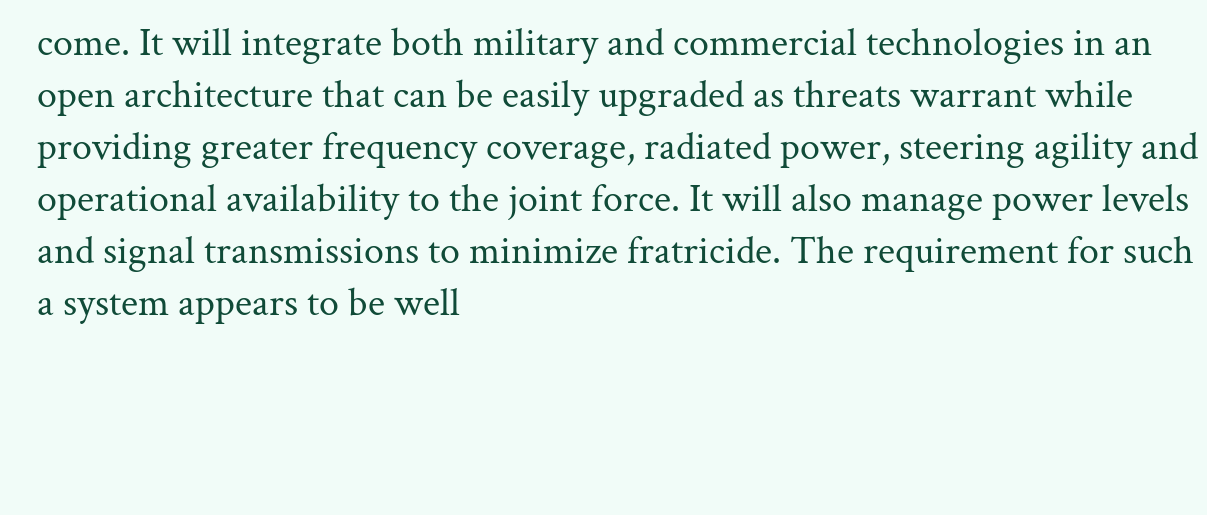come. It will integrate both military and commercial technologies in an open architecture that can be easily upgraded as threats warrant while providing greater frequency coverage, radiated power, steering agility and operational availability to the joint force. It will also manage power levels and signal transmissions to minimize fratricide. The requirement for such a system appears to be well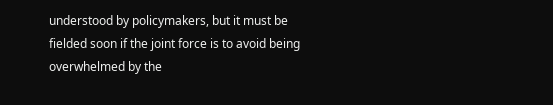understood by policymakers, but it must be fielded soon if the joint force is to avoid being overwhelmed by the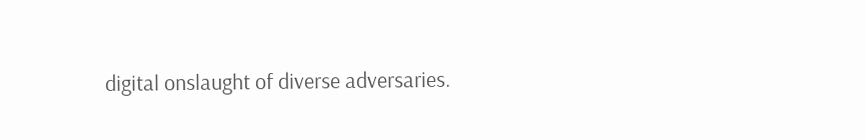digital onslaught of diverse adversaries.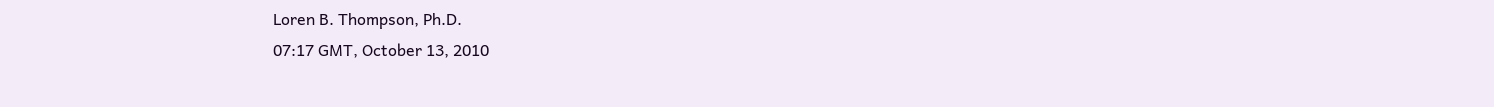Loren B. Thompson, Ph.D.
07:17 GMT, October 13, 2010